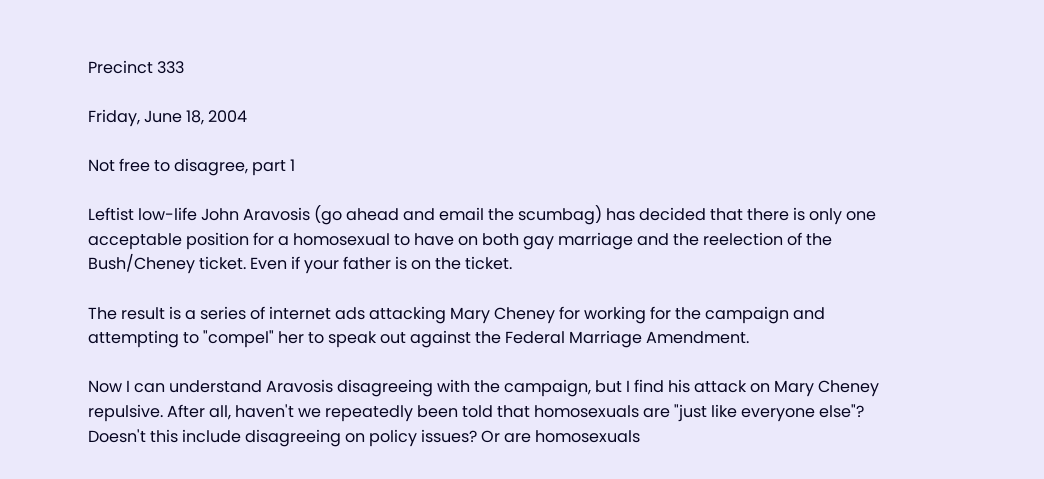Precinct 333

Friday, June 18, 2004

Not free to disagree, part 1

Leftist low-life John Aravosis (go ahead and email the scumbag) has decided that there is only one acceptable position for a homosexual to have on both gay marriage and the reelection of the Bush/Cheney ticket. Even if your father is on the ticket.

The result is a series of internet ads attacking Mary Cheney for working for the campaign and attempting to "compel" her to speak out against the Federal Marriage Amendment.

Now I can understand Aravosis disagreeing with the campaign, but I find his attack on Mary Cheney repulsive. After all, haven't we repeatedly been told that homosexuals are "just like everyone else"? Doesn't this include disagreeing on policy issues? Or are homosexuals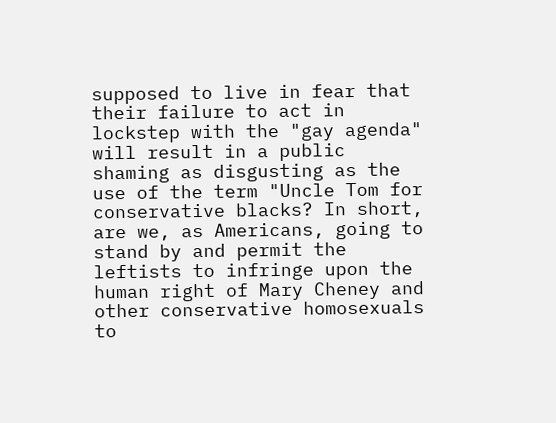supposed to live in fear that their failure to act in lockstep with the "gay agenda" will result in a public shaming as disgusting as the use of the term "Uncle Tom for conservative blacks? In short, are we, as Americans, going to stand by and permit the leftists to infringe upon the human right of Mary Cheney and other conservative homosexuals to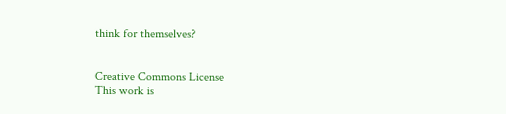think for themselves?


Creative Commons License
This work is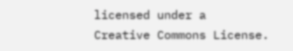licensed under a
Creative Commons License.